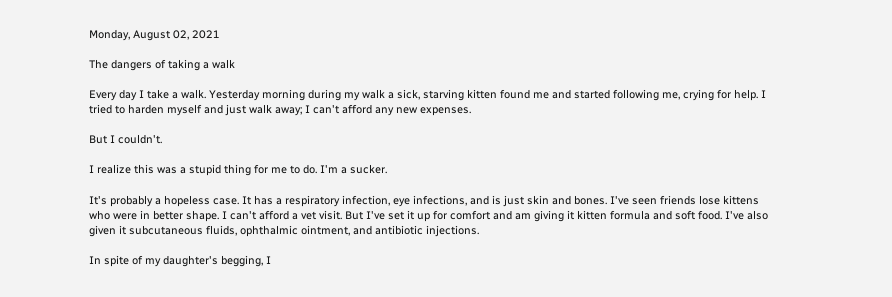Monday, August 02, 2021

The dangers of taking a walk

Every day I take a walk. Yesterday morning during my walk a sick, starving kitten found me and started following me, crying for help. I tried to harden myself and just walk away; I can't afford any new expenses.

But I couldn't.

I realize this was a stupid thing for me to do. I'm a sucker.

It's probably a hopeless case. It has a respiratory infection, eye infections, and is just skin and bones. I've seen friends lose kittens who were in better shape. I can't afford a vet visit. But I've set it up for comfort and am giving it kitten formula and soft food. I've also given it subcutaneous fluids, ophthalmic ointment, and antibiotic injections.

In spite of my daughter's begging, I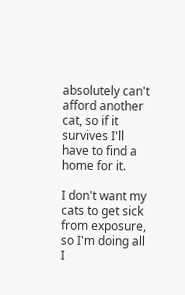absolutely can't afford another cat, so if it survives I'll have to find a home for it.

I don't want my cats to get sick from exposure, so I'm doing all I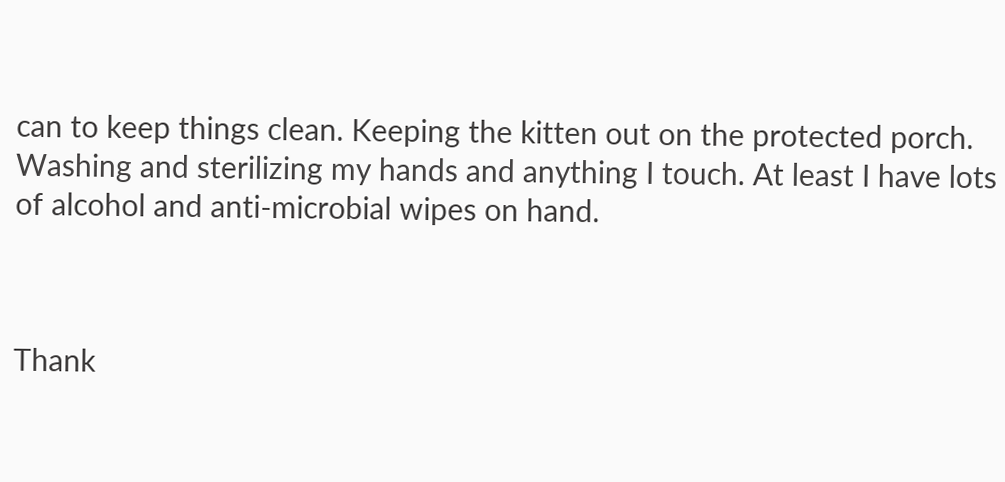can to keep things clean. Keeping the kitten out on the protected porch. Washing and sterilizing my hands and anything I touch. At least I have lots of alcohol and anti-microbial wipes on hand.



Thank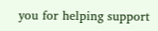you for helping support